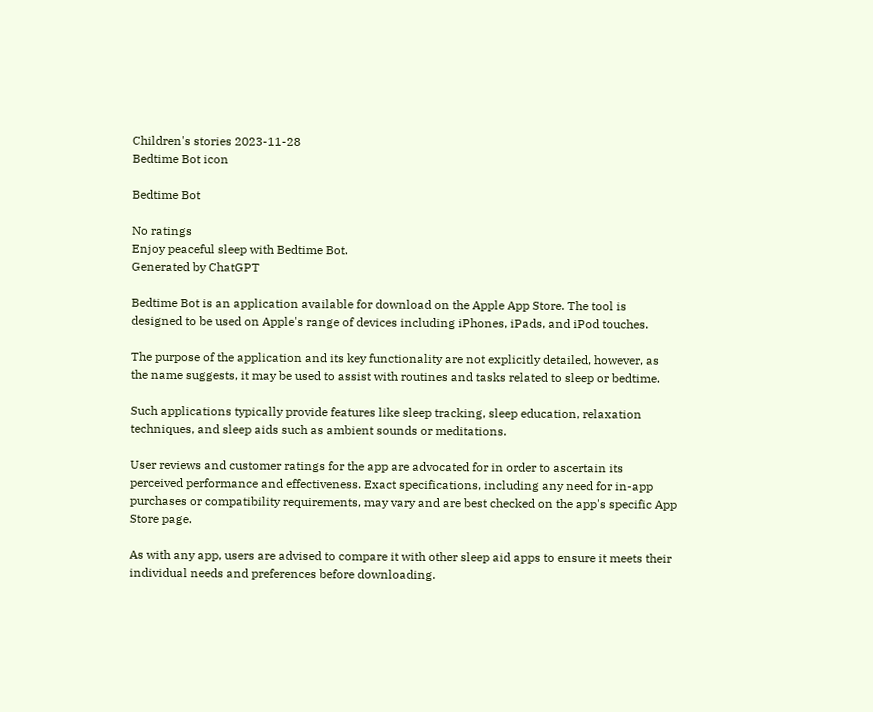Children's stories 2023-11-28
Bedtime Bot icon

Bedtime Bot

No ratings
Enjoy peaceful sleep with Bedtime Bot.
Generated by ChatGPT

Bedtime Bot is an application available for download on the Apple App Store. The tool is designed to be used on Apple's range of devices including iPhones, iPads, and iPod touches.

The purpose of the application and its key functionality are not explicitly detailed, however, as the name suggests, it may be used to assist with routines and tasks related to sleep or bedtime.

Such applications typically provide features like sleep tracking, sleep education, relaxation techniques, and sleep aids such as ambient sounds or meditations.

User reviews and customer ratings for the app are advocated for in order to ascertain its perceived performance and effectiveness. Exact specifications, including any need for in-app purchases or compatibility requirements, may vary and are best checked on the app's specific App Store page.

As with any app, users are advised to compare it with other sleep aid apps to ensure it meets their individual needs and preferences before downloading.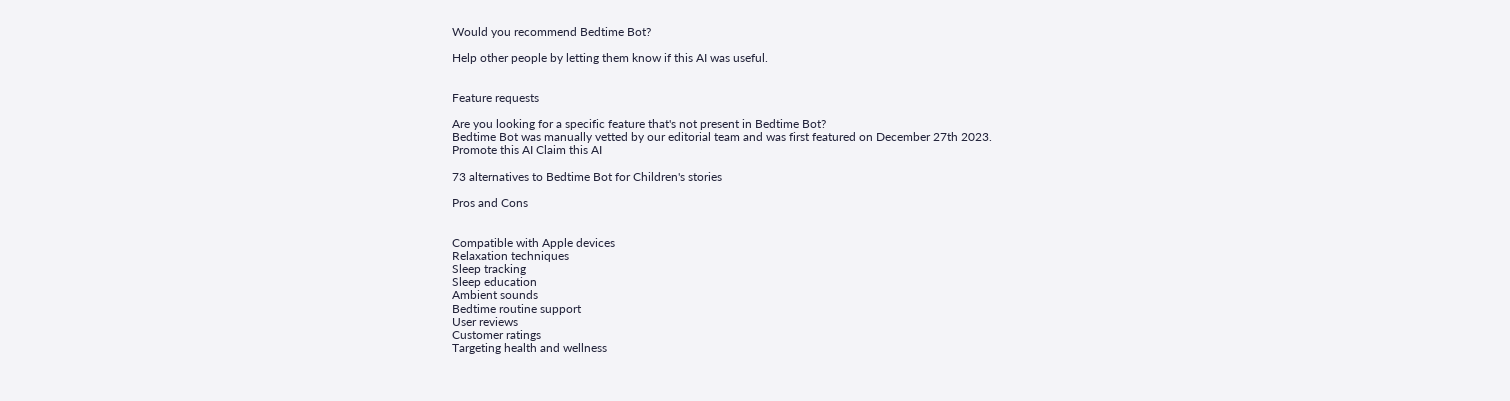Would you recommend Bedtime Bot?

Help other people by letting them know if this AI was useful.


Feature requests

Are you looking for a specific feature that's not present in Bedtime Bot?
Bedtime Bot was manually vetted by our editorial team and was first featured on December 27th 2023.
Promote this AI Claim this AI

73 alternatives to Bedtime Bot for Children's stories

Pros and Cons


Compatible with Apple devices
Relaxation techniques
Sleep tracking
Sleep education
Ambient sounds
Bedtime routine support
User reviews
Customer ratings
Targeting health and wellness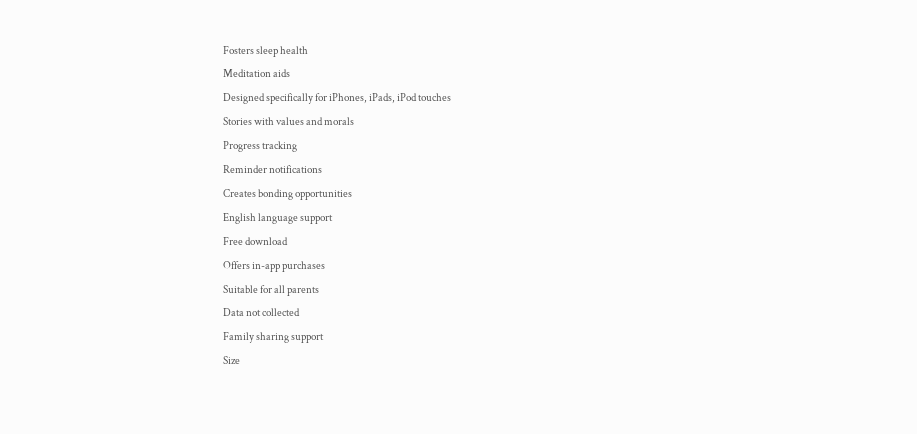Fosters sleep health
Meditation aids
Designed specifically for iPhones, iPads, iPod touches
Stories with values and morals
Progress tracking
Reminder notifications
Creates bonding opportunities
English language support
Free download
Offers in-app purchases
Suitable for all parents
Data not collected
Family sharing support
Size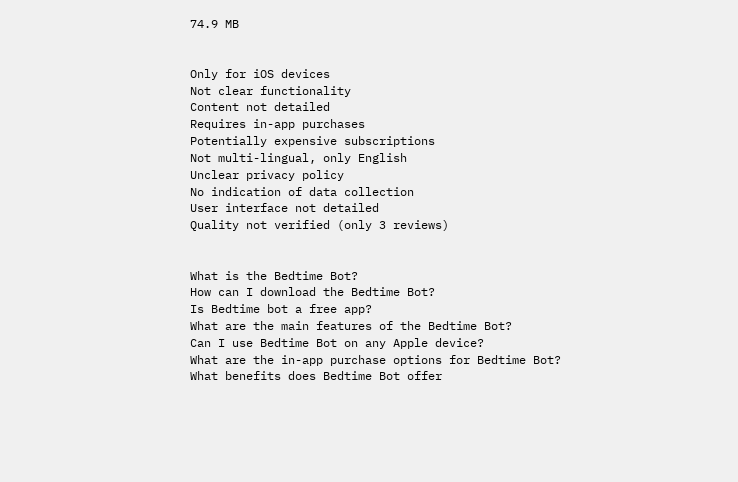74.9 MB


Only for iOS devices
Not clear functionality
Content not detailed
Requires in-app purchases
Potentially expensive subscriptions
Not multi-lingual, only English
Unclear privacy policy
No indication of data collection
User interface not detailed
Quality not verified (only 3 reviews)


What is the Bedtime Bot?
How can I download the Bedtime Bot?
Is Bedtime bot a free app?
What are the main features of the Bedtime Bot?
Can I use Bedtime Bot on any Apple device?
What are the in-app purchase options for Bedtime Bot?
What benefits does Bedtime Bot offer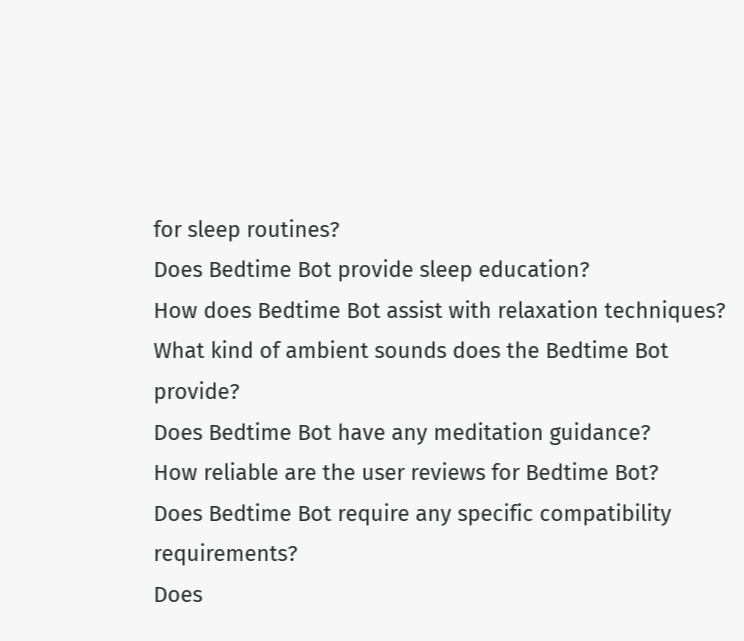for sleep routines?
Does Bedtime Bot provide sleep education?
How does Bedtime Bot assist with relaxation techniques?
What kind of ambient sounds does the Bedtime Bot provide?
Does Bedtime Bot have any meditation guidance?
How reliable are the user reviews for Bedtime Bot?
Does Bedtime Bot require any specific compatibility requirements?
Does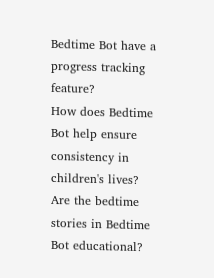Bedtime Bot have a progress tracking feature?
How does Bedtime Bot help ensure consistency in children's lives?
Are the bedtime stories in Bedtime Bot educational?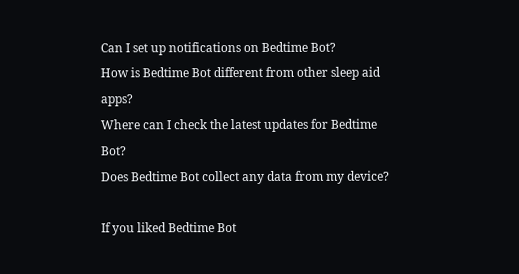Can I set up notifications on Bedtime Bot?
How is Bedtime Bot different from other sleep aid apps?
Where can I check the latest updates for Bedtime Bot?
Does Bedtime Bot collect any data from my device?

If you liked Bedtime Bot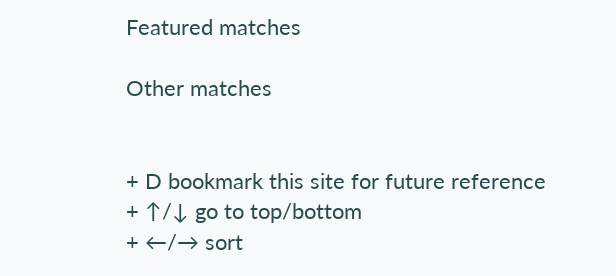Featured matches

Other matches


+ D bookmark this site for future reference
+ ↑/↓ go to top/bottom
+ ←/→ sort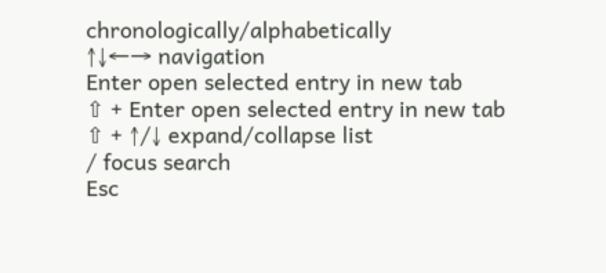chronologically/alphabetically
↑↓←→ navigation
Enter open selected entry in new tab
⇧ + Enter open selected entry in new tab
⇧ + ↑/↓ expand/collapse list
/ focus search
Esc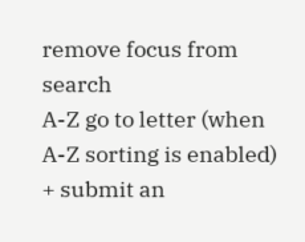remove focus from search
A-Z go to letter (when A-Z sorting is enabled)
+ submit an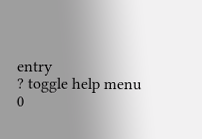entry
? toggle help menu
0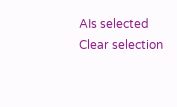AIs selected
Clear selection